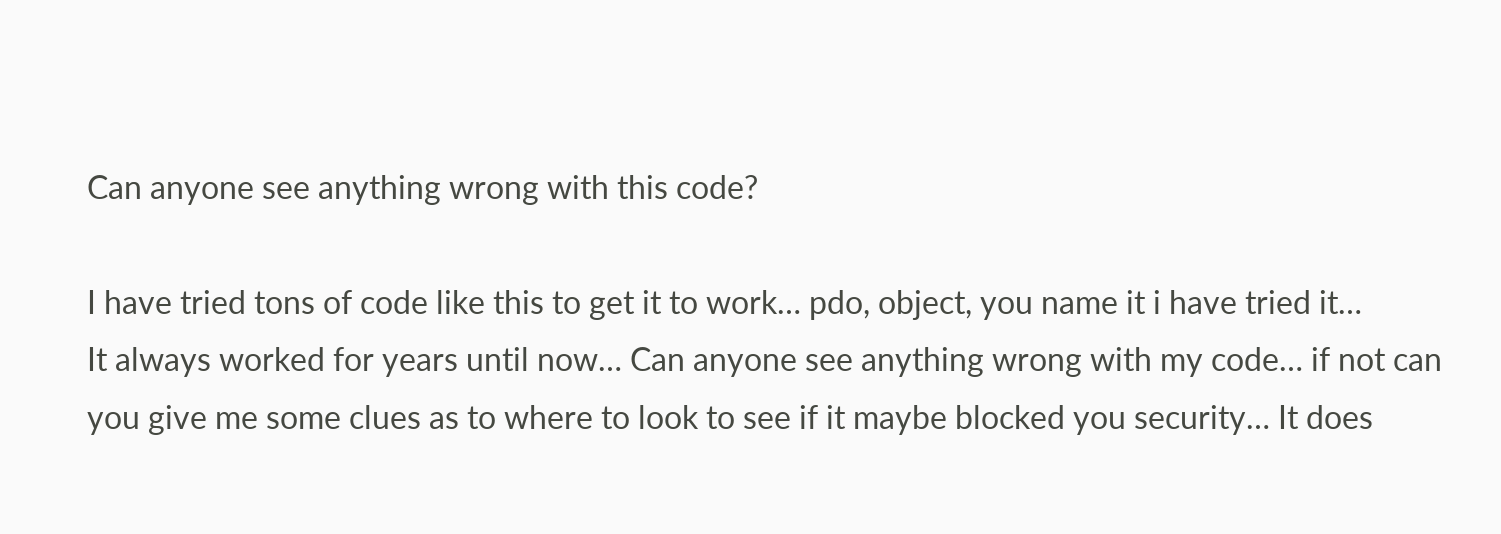Can anyone see anything wrong with this code?

I have tried tons of code like this to get it to work… pdo, object, you name it i have tried it…
It always worked for years until now… Can anyone see anything wrong with my code… if not can you give me some clues as to where to look to see if it maybe blocked you security… It does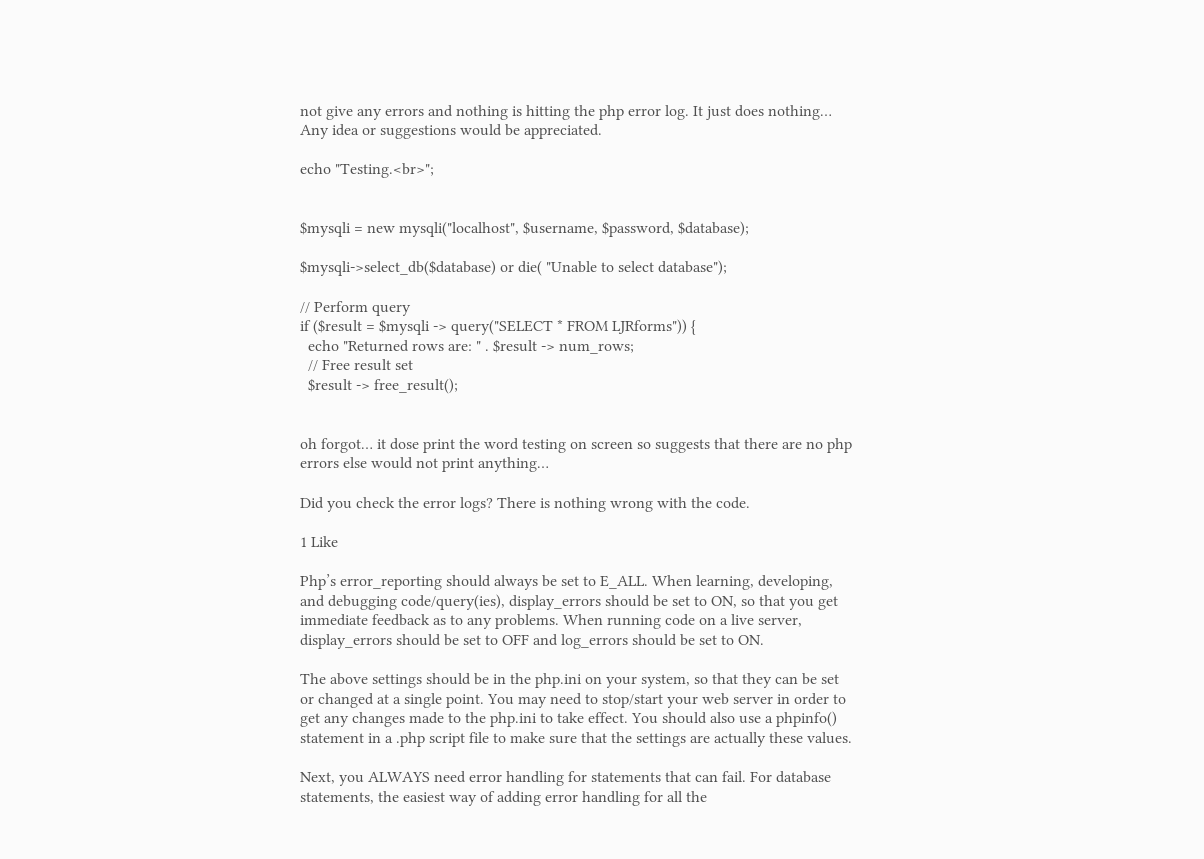not give any errors and nothing is hitting the php error log. It just does nothing…
Any idea or suggestions would be appreciated.

echo "Testing.<br>";


$mysqli = new mysqli("localhost", $username, $password, $database);

$mysqli->select_db($database) or die( "Unable to select database");

// Perform query
if ($result = $mysqli -> query("SELECT * FROM LJRforms")) {
  echo "Returned rows are: " . $result -> num_rows;
  // Free result set
  $result -> free_result();


oh forgot… it dose print the word testing on screen so suggests that there are no php errors else would not print anything…

Did you check the error logs? There is nothing wrong with the code.

1 Like

Php’s error_reporting should always be set to E_ALL. When learning, developing, and debugging code/query(ies), display_errors should be set to ON, so that you get immediate feedback as to any problems. When running code on a live server, display_errors should be set to OFF and log_errors should be set to ON.

The above settings should be in the php.ini on your system, so that they can be set or changed at a single point. You may need to stop/start your web server in order to get any changes made to the php.ini to take effect. You should also use a phpinfo() statement in a .php script file to make sure that the settings are actually these values.

Next, you ALWAYS need error handling for statements that can fail. For database statements, the easiest way of adding error handling for all the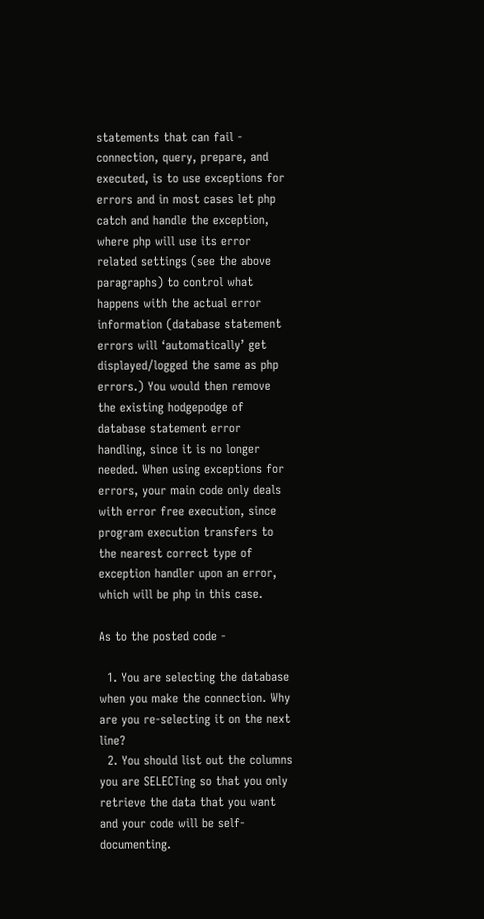statements that can fail - connection, query, prepare, and executed, is to use exceptions for errors and in most cases let php catch and handle the exception, where php will use its error related settings (see the above paragraphs) to control what happens with the actual error information (database statement errors will ‘automatically’ get displayed/logged the same as php errors.) You would then remove the existing hodgepodge of database statement error handling, since it is no longer needed. When using exceptions for errors, your main code only deals with error free execution, since program execution transfers to the nearest correct type of exception handler upon an error, which will be php in this case.

As to the posted code -

  1. You are selecting the database when you make the connection. Why are you re-selecting it on the next line?
  2. You should list out the columns you are SELECTing so that you only retrieve the data that you want and your code will be self-documenting.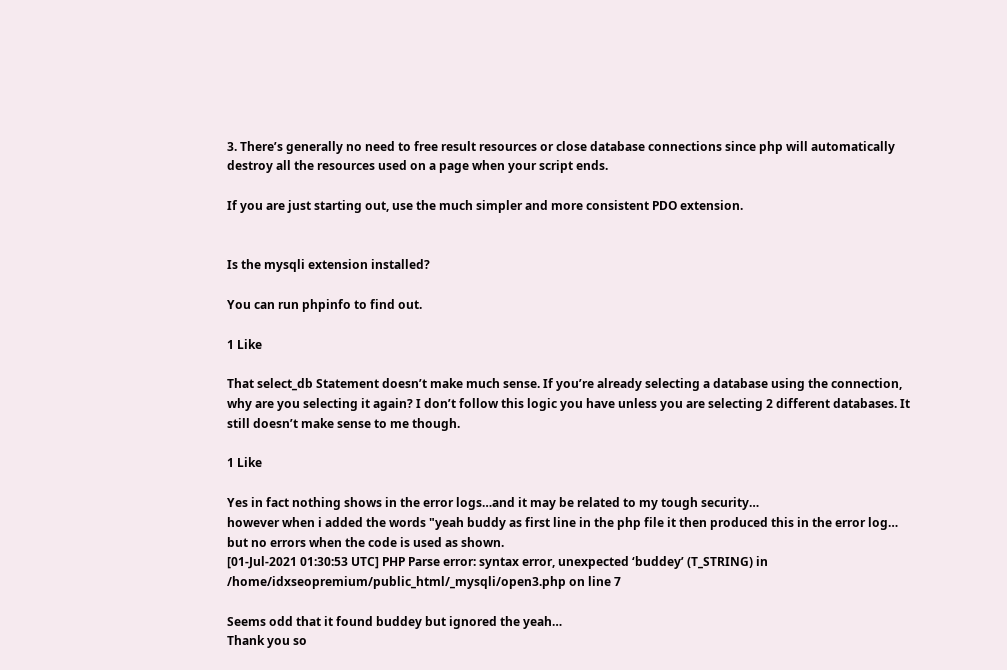3. There’s generally no need to free result resources or close database connections since php will automatically destroy all the resources used on a page when your script ends.

If you are just starting out, use the much simpler and more consistent PDO extension.


Is the mysqli extension installed?

You can run phpinfo to find out.

1 Like

That select_db Statement doesn’t make much sense. If you’re already selecting a database using the connection, why are you selecting it again? I don’t follow this logic you have unless you are selecting 2 different databases. It still doesn’t make sense to me though.

1 Like

Yes in fact nothing shows in the error logs…and it may be related to my tough security…
however when i added the words "yeah buddy as first line in the php file it then produced this in the error log… but no errors when the code is used as shown.
[01-Jul-2021 01:30:53 UTC] PHP Parse error: syntax error, unexpected ‘buddey’ (T_STRING) in /home/idxseopremium/public_html/_mysqli/open3.php on line 7

Seems odd that it found buddey but ignored the yeah…
Thank you so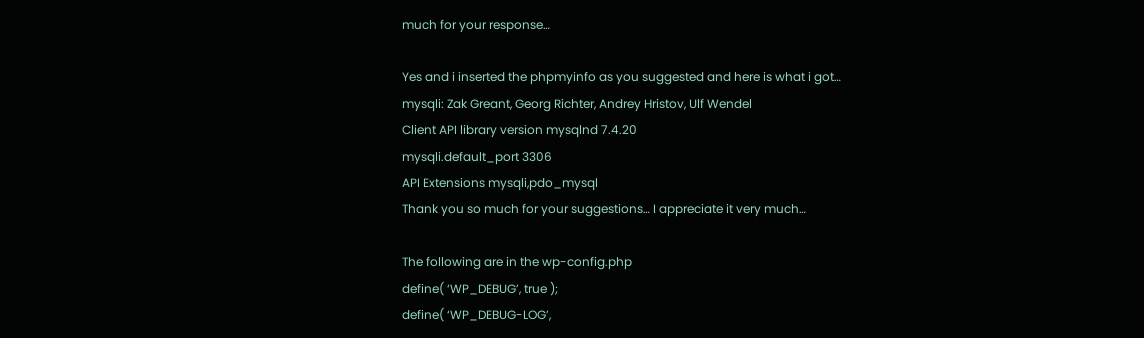much for your response…

Yes and i inserted the phpmyinfo as you suggested and here is what i got…
mysqli: Zak Greant, Georg Richter, Andrey Hristov, Ulf Wendel
Client API library version mysqlnd 7.4.20
mysqli.default_port 3306
API Extensions mysqli,pdo_mysql
Thank you so much for your suggestions… I appreciate it very much…

The following are in the wp-config.php
define( ‘WP_DEBUG’, true );
define( ‘WP_DEBUG-LOG’,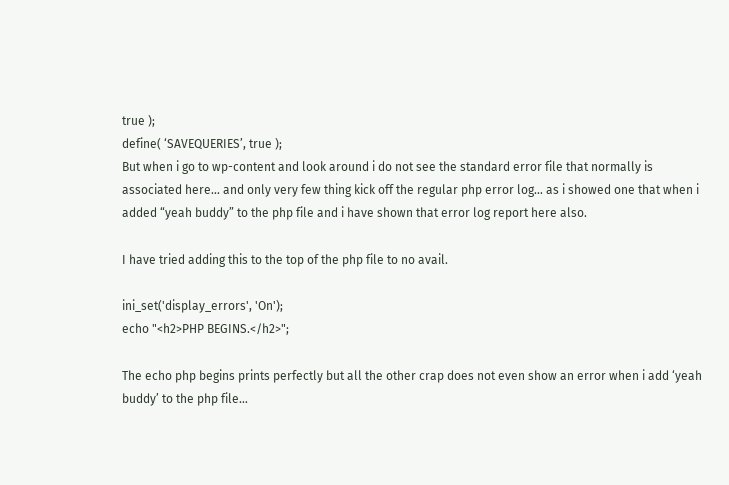true );
define( ‘SAVEQUERIES’, true );
But when i go to wp-content and look around i do not see the standard error file that normally is associated here… and only very few thing kick off the regular php error log… as i showed one that when i added “yeah buddy” to the php file and i have shown that error log report here also.

I have tried adding this to the top of the php file to no avail.

ini_set('display_errors', 'On');
echo "<h2>PHP BEGINS.</h2>";

The echo php begins prints perfectly but all the other crap does not even show an error when i add ‘yeah buddy’ to the php file…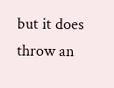but it does throw an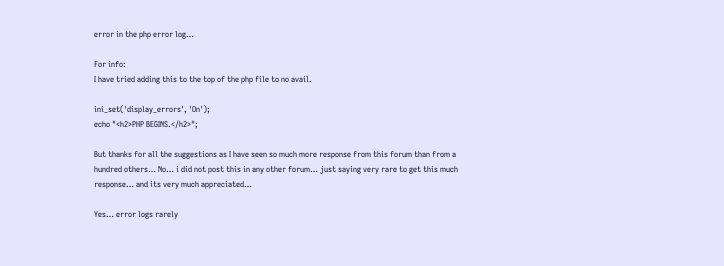error in the php error log…

For info:
I have tried adding this to the top of the php file to no avail.

ini_set('display_errors', 'On');
echo "<h2>PHP BEGINS.</h2>";

But thanks for all the suggestions as I have seen so much more response from this forum than from a hundred others… No… i did not post this in any other forum… just saying very rare to get this much response… and its very much appreciated…

Yes… error logs rarely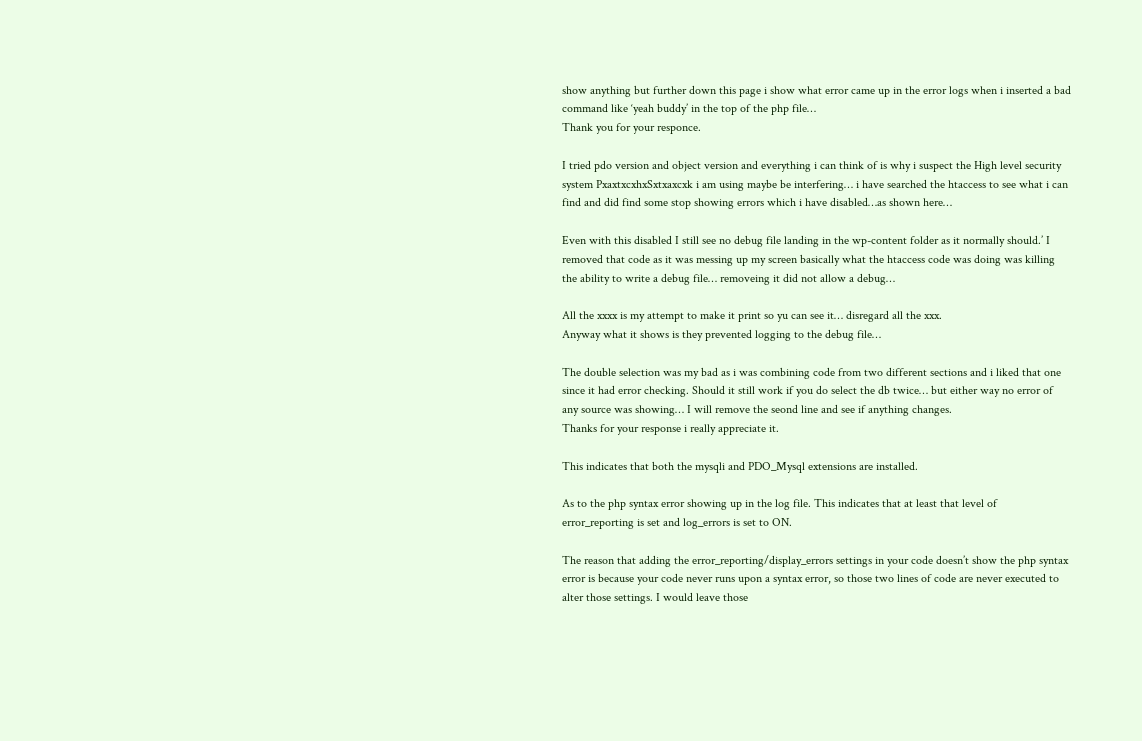show anything but further down this page i show what error came up in the error logs when i inserted a bad command like ‘yeah buddy’ in the top of the php file…
Thank you for your responce.

I tried pdo version and object version and everything i can think of is why i suspect the High level security system PxaxtxcxhxSxtxaxcxk i am using maybe be interfering… i have searched the htaccess to see what i can find and did find some stop showing errors which i have disabled…as shown here…

Even with this disabled I still see no debug file landing in the wp-content folder as it normally should.’ I removed that code as it was messing up my screen basically what the htaccess code was doing was killing the ability to write a debug file… removeing it did not allow a debug…

All the xxxx is my attempt to make it print so yu can see it… disregard all the xxx.
Anyway what it shows is they prevented logging to the debug file…

The double selection was my bad as i was combining code from two different sections and i liked that one since it had error checking. Should it still work if you do select the db twice… but either way no error of any source was showing… I will remove the seond line and see if anything changes.
Thanks for your response i really appreciate it.

This indicates that both the mysqli and PDO_Mysql extensions are installed.

As to the php syntax error showing up in the log file. This indicates that at least that level of error_reporting is set and log_errors is set to ON.

The reason that adding the error_reporting/display_errors settings in your code doesn’t show the php syntax error is because your code never runs upon a syntax error, so those two lines of code are never executed to alter those settings. I would leave those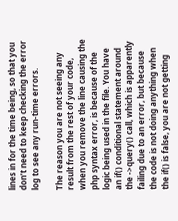lines in for the time being, so that you don’t need to keep checking the error log to see any run-time errors.

The reason you are not seeing any result from the rest of your code, when you remove the line causing the php syntax error, is because of the logic being used in the file. You have an if() conditional statement around the ->query() call, which is apparently failing due to an error, but because the code is not doing anything when the if() is false, you are not getting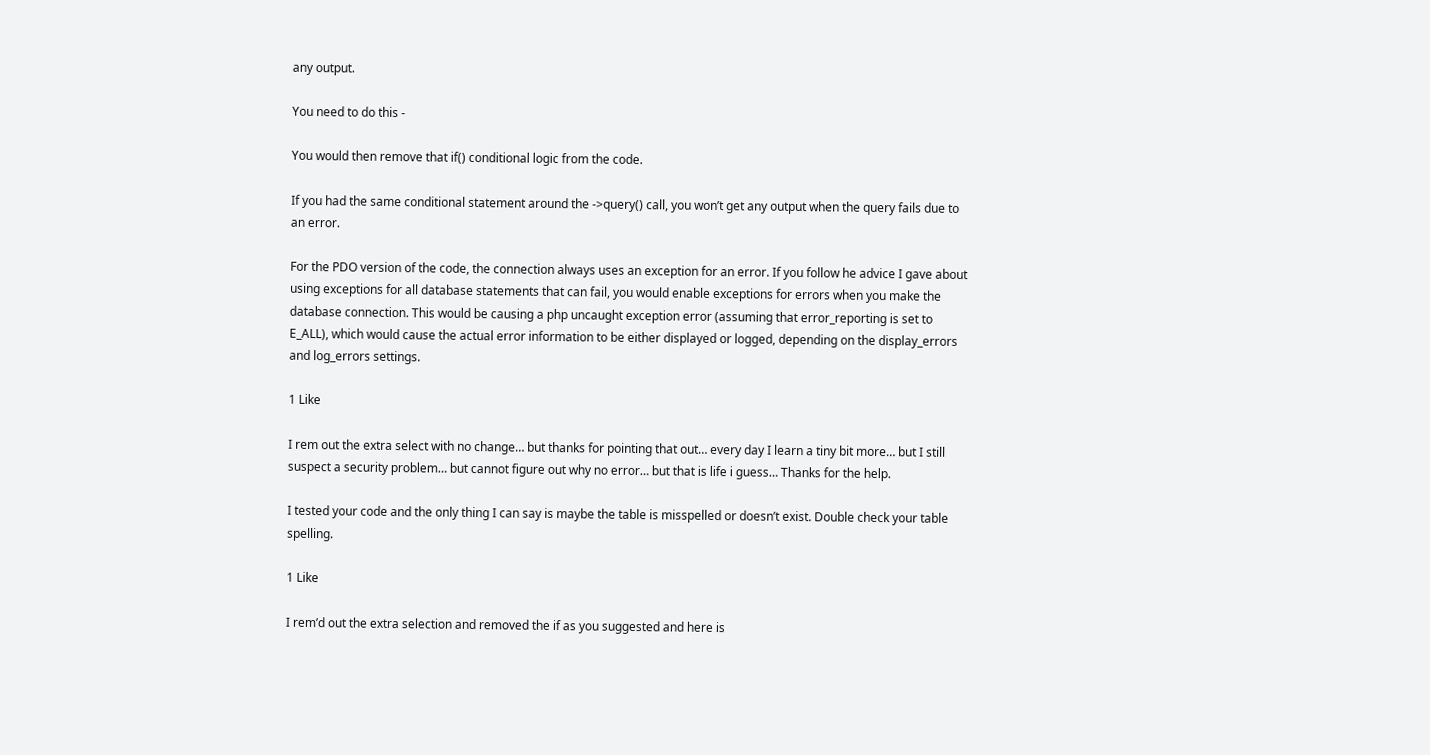any output.

You need to do this -

You would then remove that if() conditional logic from the code.

If you had the same conditional statement around the ->query() call, you won’t get any output when the query fails due to an error.

For the PDO version of the code, the connection always uses an exception for an error. If you follow he advice I gave about using exceptions for all database statements that can fail, you would enable exceptions for errors when you make the database connection. This would be causing a php uncaught exception error (assuming that error_reporting is set to E_ALL), which would cause the actual error information to be either displayed or logged, depending on the display_errors and log_errors settings.

1 Like

I rem out the extra select with no change… but thanks for pointing that out… every day I learn a tiny bit more… but I still suspect a security problem… but cannot figure out why no error… but that is life i guess… Thanks for the help.

I tested your code and the only thing I can say is maybe the table is misspelled or doesn’t exist. Double check your table spelling.

1 Like

I rem’d out the extra selection and removed the if as you suggested and here is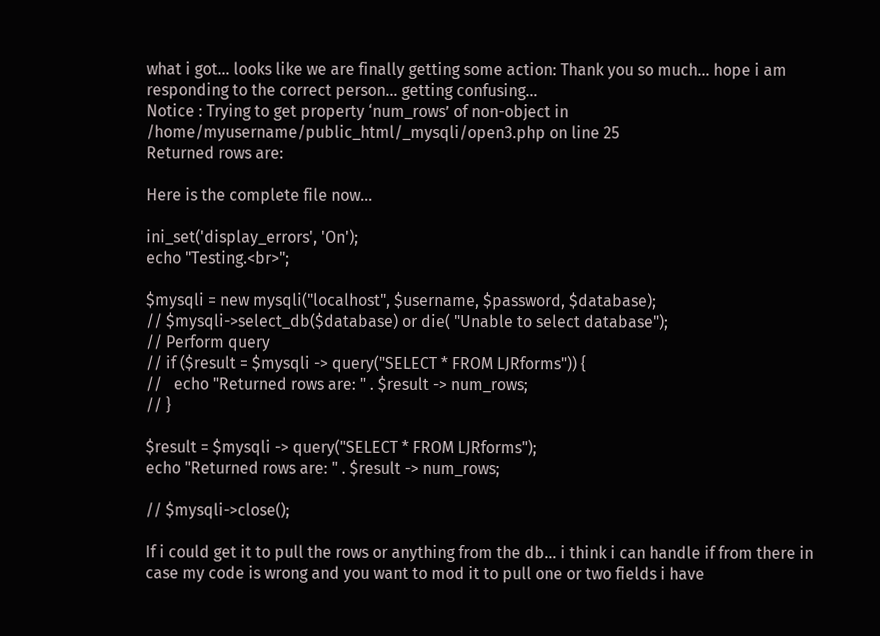what i got… looks like we are finally getting some action: Thank you so much… hope i am responding to the correct person… getting confusing…
Notice : Trying to get property ‘num_rows’ of non-object in /home/myusername/public_html/_mysqli/open3.php on line 25
Returned rows are:

Here is the complete file now…

ini_set('display_errors', 'On');
echo "Testing.<br>";

$mysqli = new mysqli("localhost", $username, $password, $database);
// $mysqli->select_db($database) or die( "Unable to select database");
// Perform query
// if ($result = $mysqli -> query("SELECT * FROM LJRforms")) {
//   echo "Returned rows are: " . $result -> num_rows;
// }

$result = $mysqli -> query("SELECT * FROM LJRforms");
echo "Returned rows are: " . $result -> num_rows;

// $mysqli->close();

If i could get it to pull the rows or anything from the db… i think i can handle if from there in case my code is wrong and you want to mod it to pull one or two fields i have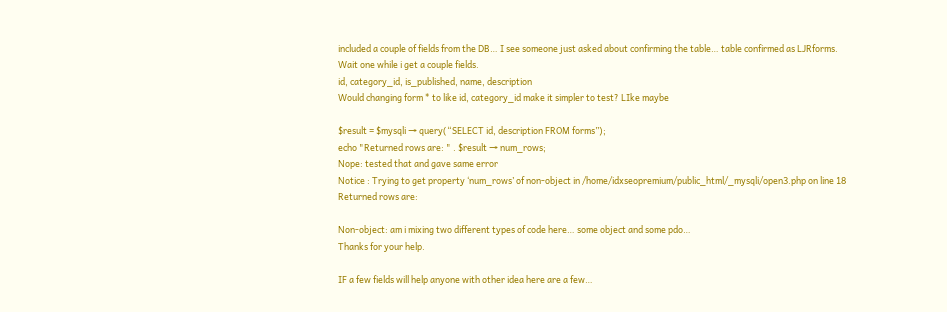included a couple of fields from the DB… I see someone just asked about confirming the table… table confirmed as LJRforms.
Wait one while i get a couple fields.
id, category_id, is_published, name, description
Would changing form * to like id, category_id make it simpler to test? LIke maybe

$result = $mysqli → query(“SELECT id, description FROM forms”);
echo "Returned rows are: " . $result → num_rows;
Nope: tested that and gave same error
Notice : Trying to get property ‘num_rows’ of non-object in /home/idxseopremium/public_html/_mysqli/open3.php on line 18
Returned rows are:

Non-object: am i mixing two different types of code here… some object and some pdo…
Thanks for your help.

IF a few fields will help anyone with other idea here are a few…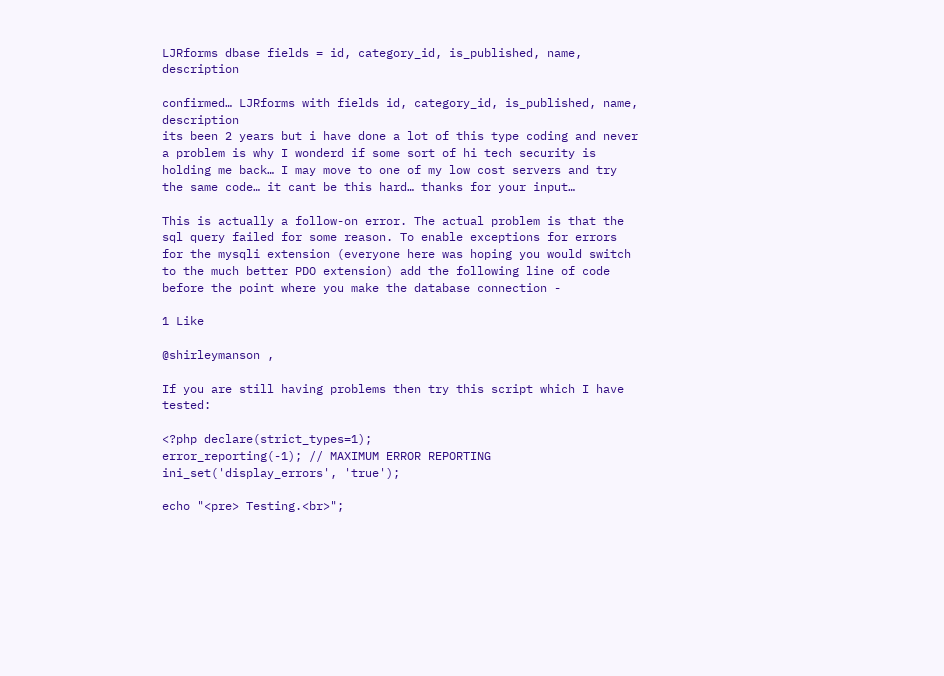LJRforms dbase fields = id, category_id, is_published, name, description

confirmed… LJRforms with fields id, category_id, is_published, name, description
its been 2 years but i have done a lot of this type coding and never a problem is why I wonderd if some sort of hi tech security is holding me back… I may move to one of my low cost servers and try the same code… it cant be this hard… thanks for your input…

This is actually a follow-on error. The actual problem is that the sql query failed for some reason. To enable exceptions for errors for the mysqli extension (everyone here was hoping you would switch to the much better PDO extension) add the following line of code before the point where you make the database connection -

1 Like

@shirleymanson ,

If you are still having problems then try this script which I have tested:

<?php declare(strict_types=1);
error_reporting(-1); // MAXIMUM ERROR REPORTING
ini_set('display_errors', 'true');

echo "<pre> Testing.<br>";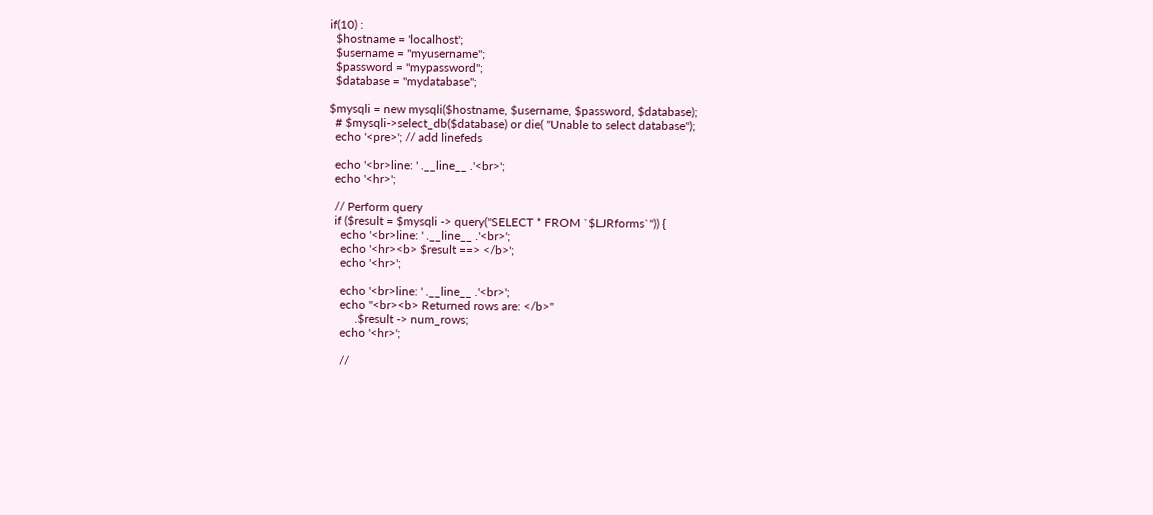if(10) :
  $hostname = 'localhost';
  $username = "myusername";
  $password = "mypassword";
  $database = "mydatabase";

$mysqli = new mysqli($hostname, $username, $password, $database);
  # $mysqli->select_db($database) or die( "Unable to select database");
  echo '<pre>'; // add linefeds

  echo '<br>line: ' .__line__ .'<br>';
  echo '<hr>';

  // Perform query
  if ($result = $mysqli -> query("SELECT * FROM `$LJRforms`")) {
    echo '<br>line: ' .__line__ .'<br>';
    echo '<hr><b> $result ==> </b>';
    echo '<hr>';

    echo '<br>line: ' .__line__ .'<br>';
    echo "<br><b> Returned rows are: </b>"
         .$result -> num_rows;
    echo '<hr>';

    //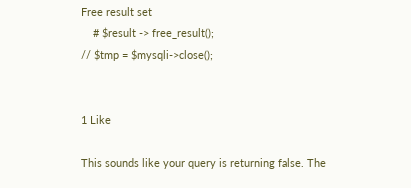Free result set
    # $result -> free_result();
// $tmp = $mysqli->close();


1 Like

This sounds like your query is returning false. The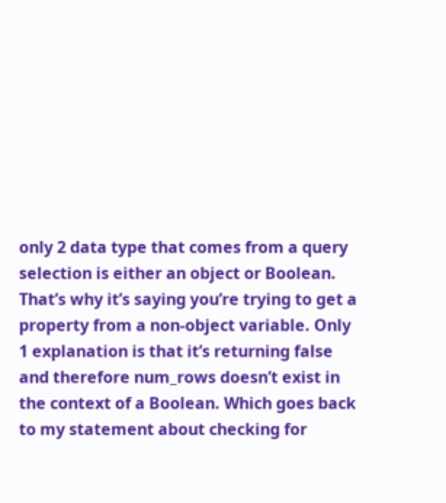only 2 data type that comes from a query selection is either an object or Boolean. That’s why it’s saying you’re trying to get a property from a non-object variable. Only 1 explanation is that it’s returning false and therefore num_rows doesn’t exist in the context of a Boolean. Which goes back to my statement about checking for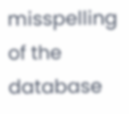misspelling of the database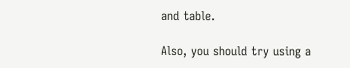and table.

Also, you should try using a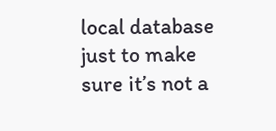local database just to make sure it’s not a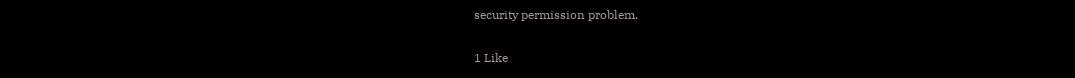security permission problem.

1 Like